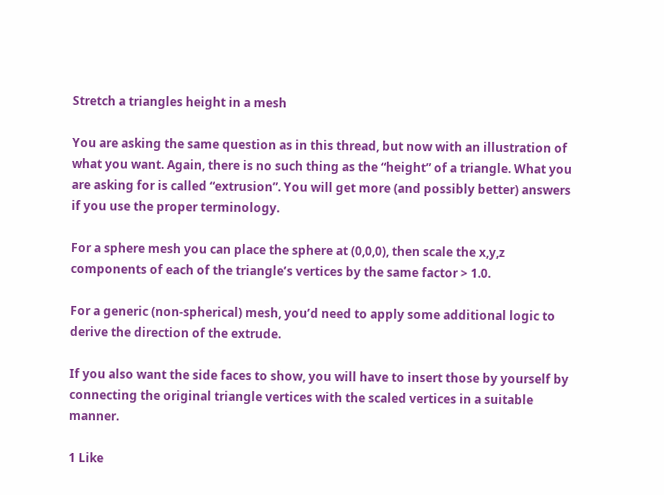Stretch a triangles height in a mesh

You are asking the same question as in this thread, but now with an illustration of what you want. Again, there is no such thing as the “height” of a triangle. What you are asking for is called “extrusion”. You will get more (and possibly better) answers if you use the proper terminology.

For a sphere mesh you can place the sphere at (0,0,0), then scale the x,y,z components of each of the triangle’s vertices by the same factor > 1.0.

For a generic (non-spherical) mesh, you’d need to apply some additional logic to derive the direction of the extrude.

If you also want the side faces to show, you will have to insert those by yourself by connecting the original triangle vertices with the scaled vertices in a suitable manner.

1 Like